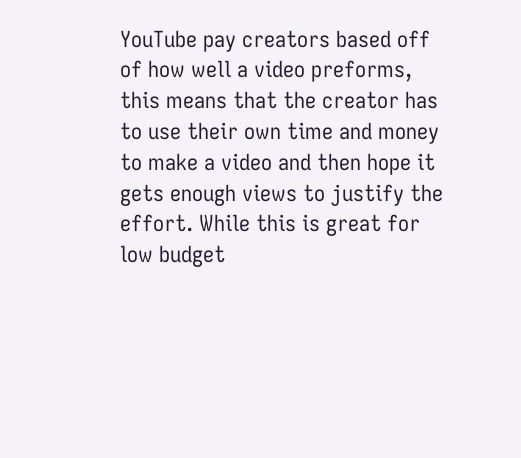YouTube pay creators based off of how well a video preforms, this means that the creator has to use their own time and money to make a video and then hope it gets enough views to justify the effort. While this is great for low budget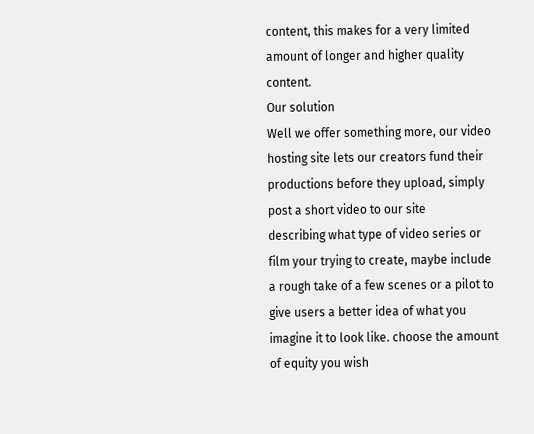content, this makes for a very limited amount of longer and higher quality content.
Our solution
Well we offer something more, our video hosting site lets our creators fund their productions before they upload, simply post a short video to our site
describing what type of video series or film your trying to create, maybe include a rough take of a few scenes or a pilot to give users a better idea of what you imagine it to look like. choose the amount of equity you wish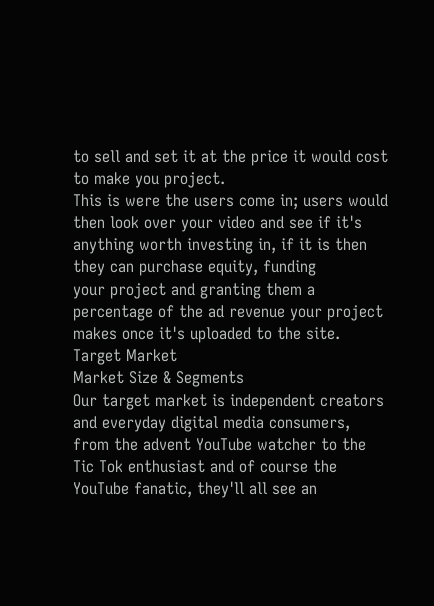to sell and set it at the price it would cost to make you project.
This is were the users come in; users would then look over your video and see if it's anything worth investing in, if it is then they can purchase equity, funding
your project and granting them a percentage of the ad revenue your project makes once it's uploaded to the site.
Target Market
Market Size & Segments
Our target market is independent creators and everyday digital media consumers, from the advent YouTube watcher to the Tic Tok enthusiast and of course the YouTube fanatic, they'll all see an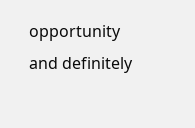opportunity and definitely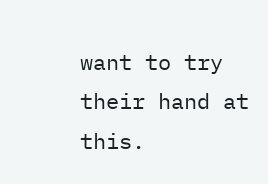want to try their hand at this.